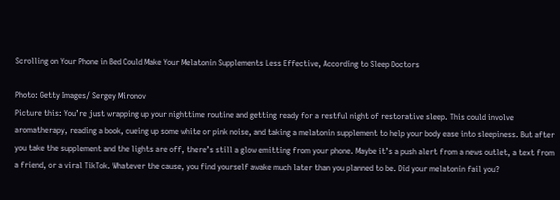Scrolling on Your Phone in Bed Could Make Your Melatonin Supplements Less Effective, According to Sleep Doctors

Photo: Getty Images/ Sergey Mironov
Picture this: You’re just wrapping up your nighttime routine and getting ready for a restful night of restorative sleep. This could involve aromatherapy, reading a book, cueing up some white or pink noise, and taking a melatonin supplement to help your body ease into sleepiness. But after you take the supplement and the lights are off, there’s still a glow emitting from your phone. Maybe it’s a push alert from a news outlet, a text from a friend, or a viral TikTok. Whatever the cause, you find yourself awake much later than you planned to be. Did your melatonin fail you?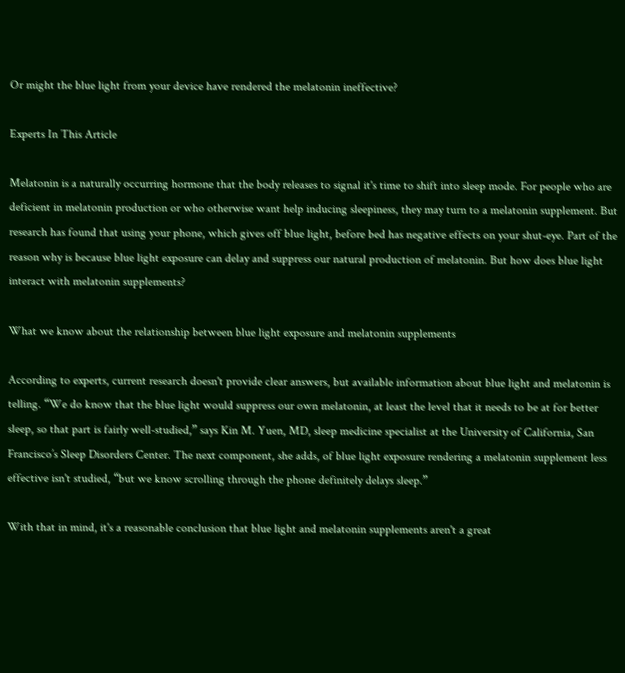Or might the blue light from your device have rendered the melatonin ineffective?

Experts In This Article

Melatonin is a naturally occurring hormone that the body releases to signal it's time to shift into sleep mode. For people who are deficient in melatonin production or who otherwise want help inducing sleepiness, they may turn to a melatonin supplement. But research has found that using your phone, which gives off blue light, before bed has negative effects on your shut-eye. Part of the reason why is because blue light exposure can delay and suppress our natural production of melatonin. But how does blue light interact with melatonin supplements?

What we know about the relationship between blue light exposure and melatonin supplements

According to experts, current research doesn't provide clear answers, but available information about blue light and melatonin is telling. “We do know that the blue light would suppress our own melatonin, at least the level that it needs to be at for better sleep, so that part is fairly well-studied,” says Kin M. Yuen, MD, sleep medicine specialist at the University of California, San Francisco’s Sleep Disorders Center. The next component, she adds, of blue light exposure rendering a melatonin supplement less effective isn't studied, “but we know scrolling through the phone definitely delays sleep.”

With that in mind, it's a reasonable conclusion that blue light and melatonin supplements aren't a great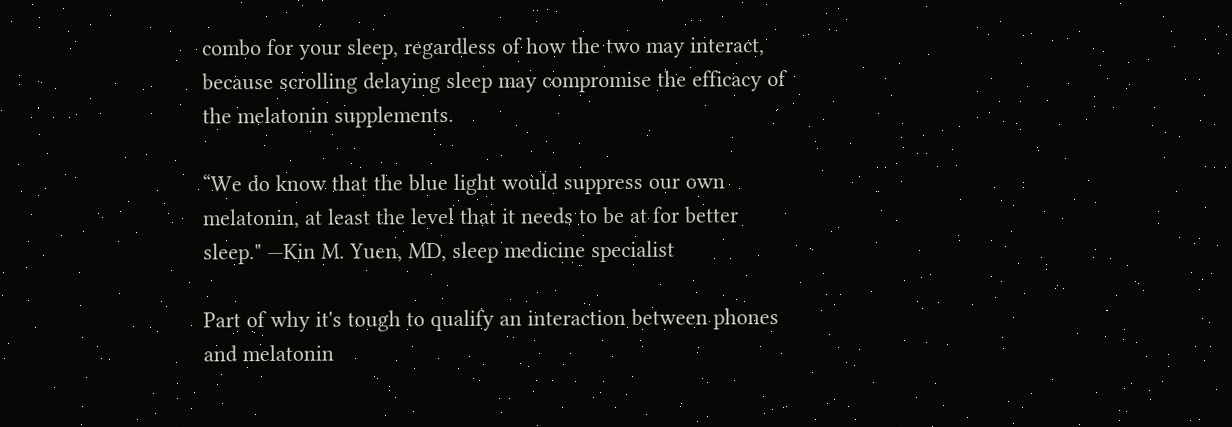combo for your sleep, regardless of how the two may interact, because scrolling delaying sleep may compromise the efficacy of the melatonin supplements.

“We do know that the blue light would suppress our own melatonin, at least the level that it needs to be at for better sleep." —Kin M. Yuen, MD, sleep medicine specialist

Part of why it's tough to qualify an interaction between phones and melatonin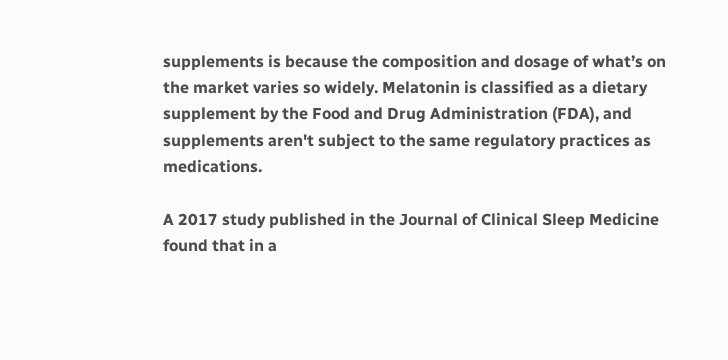supplements is because the composition and dosage of what’s on the market varies so widely. Melatonin is classified as a dietary supplement by the Food and Drug Administration (FDA), and supplements aren't subject to the same regulatory practices as medications.

A 2017 study published in the Journal of Clinical Sleep Medicine found that in a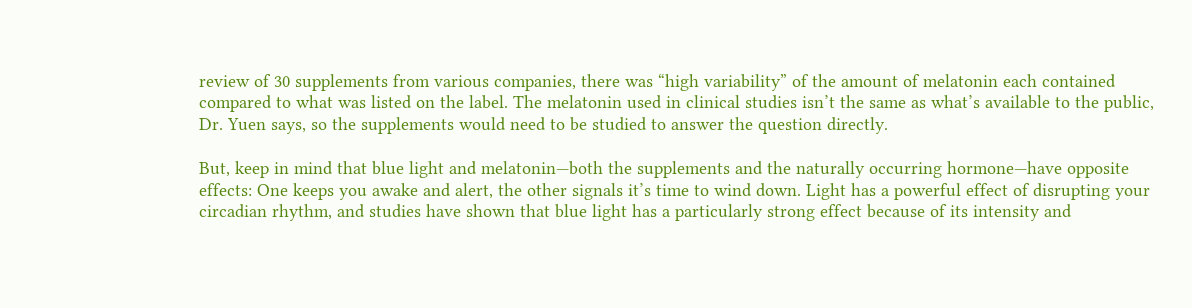review of 30 supplements from various companies, there was “high variability” of the amount of melatonin each contained compared to what was listed on the label. The melatonin used in clinical studies isn’t the same as what’s available to the public, Dr. Yuen says, so the supplements would need to be studied to answer the question directly.

But, keep in mind that blue light and melatonin—both the supplements and the naturally occurring hormone—have opposite effects: One keeps you awake and alert, the other signals it’s time to wind down. Light has a powerful effect of disrupting your circadian rhythm, and studies have shown that blue light has a particularly strong effect because of its intensity and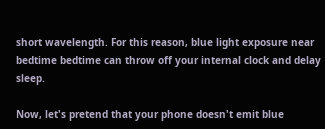short wavelength. For this reason, blue light exposure near bedtime bedtime can throw off your internal clock and delay sleep.

Now, let's pretend that your phone doesn't emit blue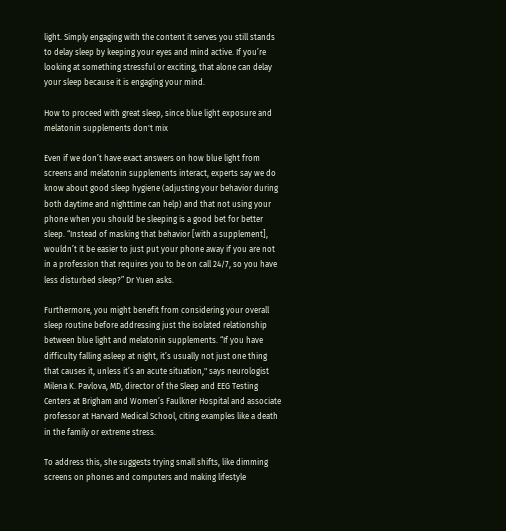light. Simply engaging with the content it serves you still stands to delay sleep by keeping your eyes and mind active. If you’re looking at something stressful or exciting, that alone can delay your sleep because it is engaging your mind.

How to proceed with great sleep, since blue light exposure and melatonin supplements don't mix

Even if we don’t have exact answers on how blue light from screens and melatonin supplements interact, experts say we do know about good sleep hygiene (adjusting your behavior during both daytime and nighttime can help) and that not using your phone when you should be sleeping is a good bet for better sleep. “Instead of masking that behavior [with a supplement], wouldn’t it be easier to just put your phone away if you are not in a profession that requires you to be on call 24/7, so you have less disturbed sleep?” Dr Yuen asks.

Furthermore, you might benefit from considering your overall sleep routine before addressing just the isolated relationship between blue light and melatonin supplements. “If you have difficulty falling asleep at night, it’s usually not just one thing that causes it, unless it’s an acute situation," says neurologist Milena K. Pavlova, MD, director of the Sleep and EEG Testing Centers at Brigham and Women’s Faulkner Hospital and associate professor at Harvard Medical School, citing examples like a death in the family or extreme stress.

To address this, she suggests trying small shifts, like dimming screens on phones and computers and making lifestyle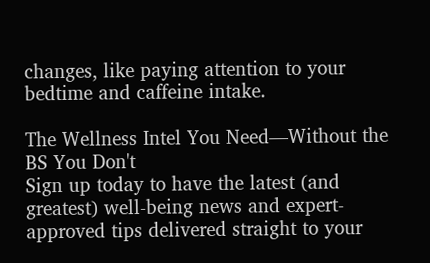changes, like paying attention to your bedtime and caffeine intake.

The Wellness Intel You Need—Without the BS You Don't
Sign up today to have the latest (and greatest) well-being news and expert-approved tips delivered straight to your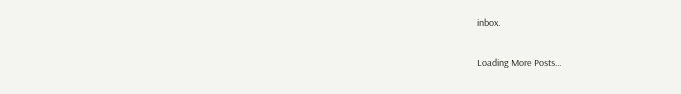inbox.

Loading More Posts...